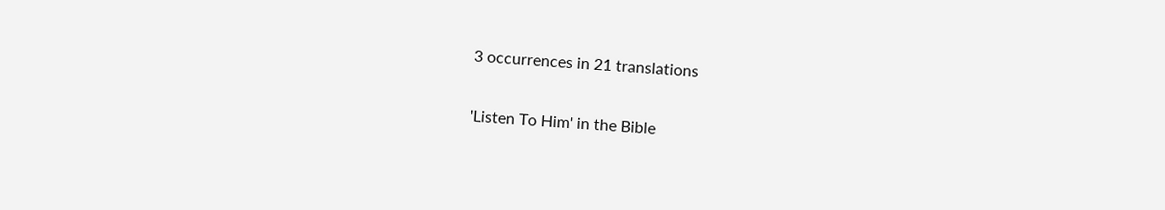3 occurrences in 21 translations

'Listen To Him' in the Bible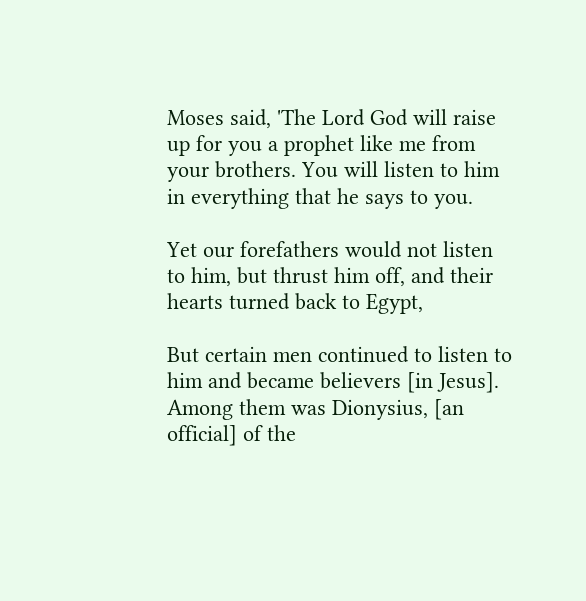Moses said, 'The Lord God will raise up for you a prophet like me from your brothers. You will listen to him in everything that he says to you.

Yet our forefathers would not listen to him, but thrust him off, and their hearts turned back to Egypt,

But certain men continued to listen to him and became believers [in Jesus]. Among them was Dionysius, [an official] of the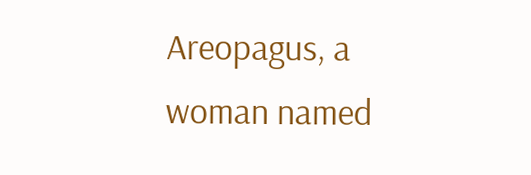Areopagus, a woman named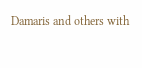Damaris and others with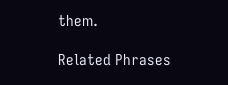them.

Related Phrases